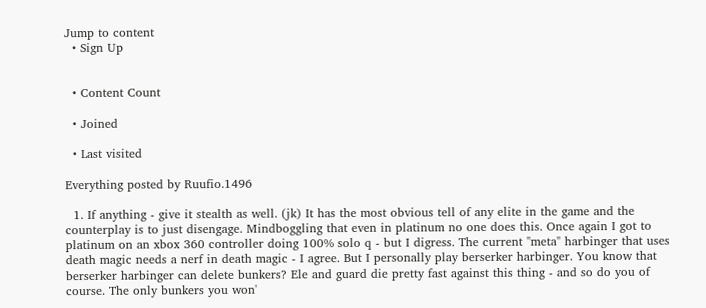Jump to content
  • Sign Up


  • Content Count

  • Joined

  • Last visited

Everything posted by Ruufio.1496

  1. If anything - give it stealth as well. (jk) It has the most obvious tell of any elite in the game and the counterplay is to just disengage. Mindboggling that even in platinum no one does this. Once again I got to platinum on an xbox 360 controller doing 100% solo q - but I digress. The current "meta" harbinger that uses death magic needs a nerf in death magic - I agree. But I personally play berserker harbinger. You know that berserker harbinger can delete bunkers? Ele and guard die pretty fast against this thing - and so do you of course. The only bunkers you won'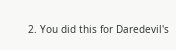2. You did this for Daredevil's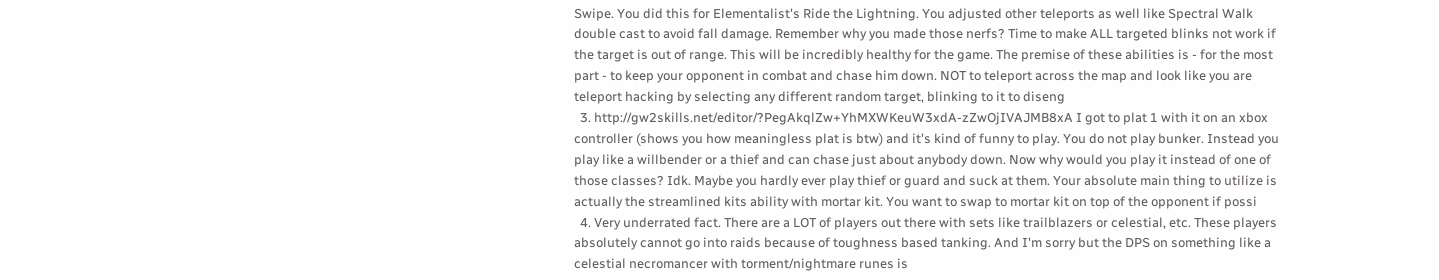Swipe. You did this for Elementalist's Ride the Lightning. You adjusted other teleports as well like Spectral Walk double cast to avoid fall damage. Remember why you made those nerfs? Time to make ALL targeted blinks not work if the target is out of range. This will be incredibly healthy for the game. The premise of these abilities is - for the most part - to keep your opponent in combat and chase him down. NOT to teleport across the map and look like you are teleport hacking by selecting any different random target, blinking to it to diseng
  3. http://gw2skills.net/editor/?PegAkqlZw+YhMXWKeuW3xdA-zZwOjIVAJMB8xA I got to plat 1 with it on an xbox controller (shows you how meaningless plat is btw) and it's kind of funny to play. You do not play bunker. Instead you play like a willbender or a thief and can chase just about anybody down. Now why would you play it instead of one of those classes? Idk. Maybe you hardly ever play thief or guard and suck at them. Your absolute main thing to utilize is actually the streamlined kits ability with mortar kit. You want to swap to mortar kit on top of the opponent if possi
  4. Very underrated fact. There are a LOT of players out there with sets like trailblazers or celestial, etc. These players absolutely cannot go into raids because of toughness based tanking. And I'm sorry but the DPS on something like a celestial necromancer with torment/nightmare runes is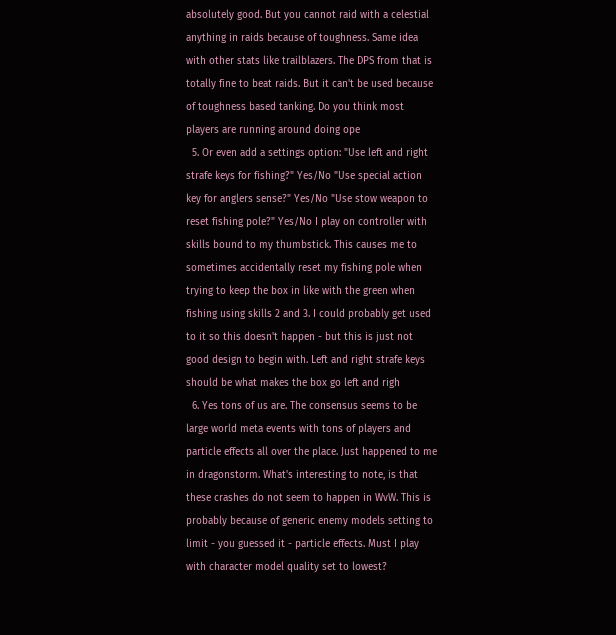absolutely good. But you cannot raid with a celestial anything in raids because of toughness. Same idea with other stats like trailblazers. The DPS from that is totally fine to beat raids. But it can't be used because of toughness based tanking. Do you think most players are running around doing ope
  5. Or even add a settings option: "Use left and right strafe keys for fishing?" Yes/No "Use special action key for anglers sense?" Yes/No "Use stow weapon to reset fishing pole?" Yes/No I play on controller with skills bound to my thumbstick. This causes me to sometimes accidentally reset my fishing pole when trying to keep the box in like with the green when fishing using skills 2 and 3. I could probably get used to it so this doesn't happen - but this is just not good design to begin with. Left and right strafe keys should be what makes the box go left and righ
  6. Yes tons of us are. The consensus seems to be large world meta events with tons of players and particle effects all over the place. Just happened to me in dragonstorm. What's interesting to note, is that these crashes do not seem to happen in WvW. This is probably because of generic enemy models setting to limit - you guessed it - particle effects. Must I play with character model quality set to lowest?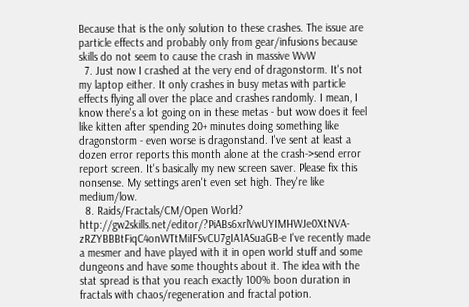Because that is the only solution to these crashes. The issue are particle effects and probably only from gear/infusions because skills do not seem to cause the crash in massive WvW
  7. Just now I crashed at the very end of dragonstorm. It's not my laptop either. It only crashes in busy metas with particle effects flying all over the place and crashes randomly. I mean, I know there's a lot going on in these metas - but wow does it feel like kitten after spending 20+ minutes doing something like dragonstorm - even worse is dragonstand. I've sent at least a dozen error reports this month alone at the crash->send error report screen. It's basically my new screen saver. Please fix this nonsense. My settings aren't even set high. They're like medium/low.
  8. Raids/Fractals/CM/Open World? http://gw2skills.net/editor/?PiABs6xrlVwUYIMHWJe0XtNVA-zRZYBBBtFiqC4onWTtMiIFSvCU7gIA1ASuaGB-e I've recently made a mesmer and have played with it in open world stuff and some dungeons and have some thoughts about it. The idea with the stat spread is that you reach exactly 100% boon duration in fractals with chaos/regeneration and fractal potion.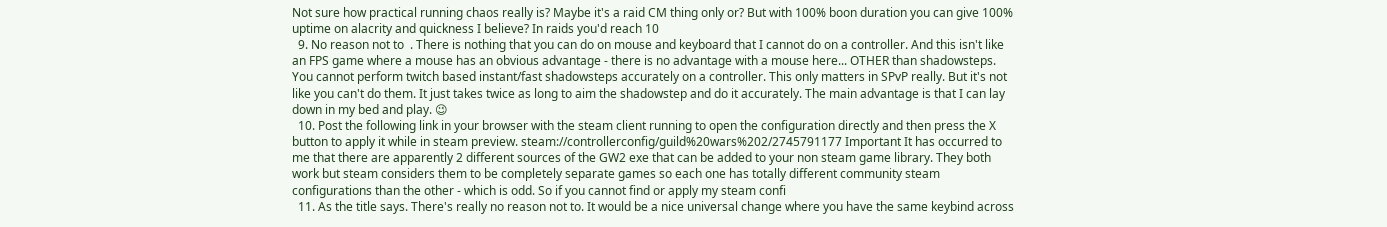Not sure how practical running chaos really is? Maybe it's a raid CM thing only or? But with 100% boon duration you can give 100% uptime on alacrity and quickness I believe? In raids you'd reach 10
  9. No reason not to  . There is nothing that you can do on mouse and keyboard that I cannot do on a controller. And this isn't like an FPS game where a mouse has an obvious advantage - there is no advantage with a mouse here... OTHER than shadowsteps. You cannot perform twitch based instant/fast shadowsteps accurately on a controller. This only matters in SPvP really. But it's not like you can't do them. It just takes twice as long to aim the shadowstep and do it accurately. The main advantage is that I can lay down in my bed and play. 😉
  10. Post the following link in your browser with the steam client running to open the configuration directly and then press the X button to apply it while in steam preview. steam://controllerconfig/guild%20wars%202/2745791177 Important It has occurred to me that there are apparently 2 different sources of the GW2 exe that can be added to your non steam game library. They both work but steam considers them to be completely separate games so each one has totally different community steam configurations than the other - which is odd. So if you cannot find or apply my steam confi
  11. As the title says. There's really no reason not to. It would be a nice universal change where you have the same keybind across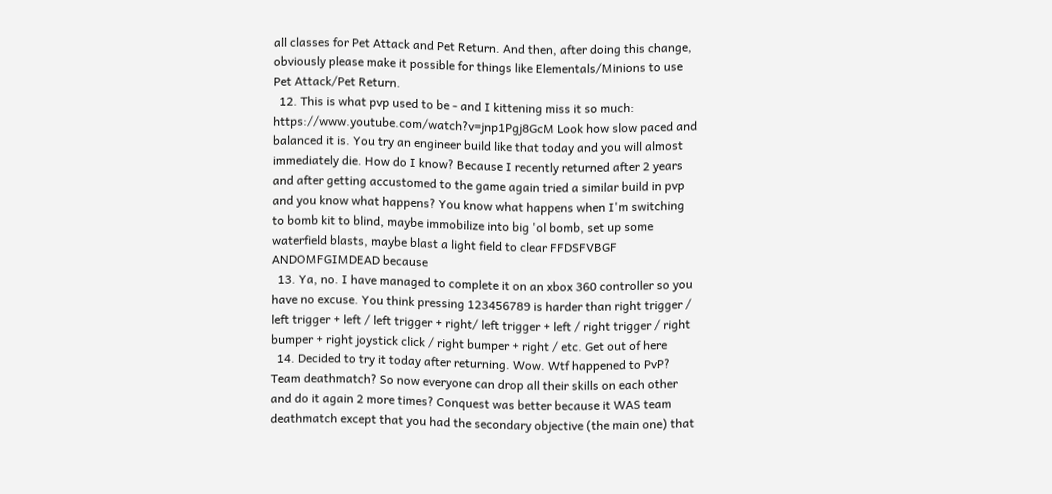all classes for Pet Attack and Pet Return. And then, after doing this change, obviously please make it possible for things like Elementals/Minions to use Pet Attack/Pet Return.
  12. This is what pvp used to be - and I kittening miss it so much: https://www.youtube.com/watch?v=jnp1Pgj8GcM Look how slow paced and balanced it is. You try an engineer build like that today and you will almost immediately die. How do I know? Because I recently returned after 2 years and after getting accustomed to the game again tried a similar build in pvp and you know what happens? You know what happens when I'm switching to bomb kit to blind, maybe immobilize into big 'ol bomb, set up some waterfield blasts, maybe blast a light field to clear FFDSFVBGF ANDOMFGIMDEAD because
  13. Ya, no. I have managed to complete it on an xbox 360 controller so you have no excuse. You think pressing 123456789 is harder than right trigger / left trigger + left / left trigger + right/ left trigger + left / right trigger / right bumper + right joystick click / right bumper + right / etc. Get out of here
  14. Decided to try it today after returning. Wow. Wtf happened to PvP? Team deathmatch? So now everyone can drop all their skills on each other and do it again 2 more times? Conquest was better because it WAS team deathmatch except that you had the secondary objective (the main one) that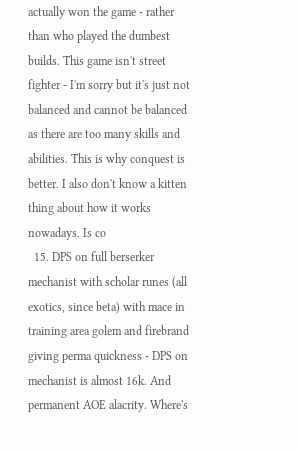actually won the game - rather than who played the dumbest builds. This game isn't street fighter - I'm sorry but it's just not balanced and cannot be balanced as there are too many skills and abilities. This is why conquest is better. I also don't know a kitten thing about how it works nowadays. Is co
  15. DPS on full berserker mechanist with scholar runes (all exotics, since beta) with mace in training area golem and firebrand giving perma quickness - DPS on mechanist is almost 16k. And permanent AOE alacrity. Where's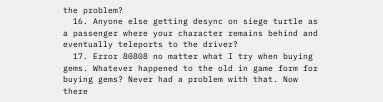the problem?
  16. Anyone else getting desync on siege turtle as a passenger where your character remains behind and eventually teleports to the driver?
  17. Error 80808 no matter what I try when buying gems. Whatever happened to the old in game form for buying gems? Never had a problem with that. Now there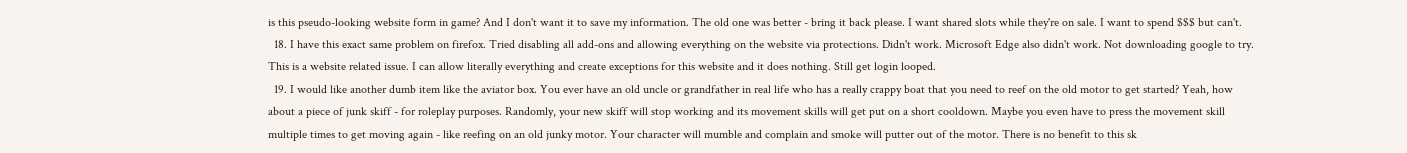is this pseudo-looking website form in game? And I don't want it to save my information. The old one was better - bring it back please. I want shared slots while they're on sale. I want to spend $$$ but can't.
  18. I have this exact same problem on firefox. Tried disabling all add-ons and allowing everything on the website via protections. Didn't work. Microsoft Edge also didn't work. Not downloading google to try.  This is a website related issue. I can allow literally everything and create exceptions for this website and it does nothing. Still get login looped.
  19. I would like another dumb item like the aviator box. You ever have an old uncle or grandfather in real life who has a really crappy boat that you need to reef on the old motor to get started? Yeah, how about a piece of junk skiff - for roleplay purposes. Randomly, your new skiff will stop working and its movement skills will get put on a short cooldown. Maybe you even have to press the movement skill multiple times to get moving again - like reefing on an old junky motor. Your character will mumble and complain and smoke will putter out of the motor. There is no benefit to this sk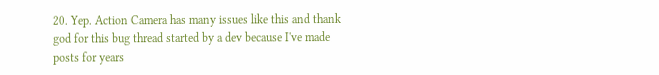20. Yep. Action Camera has many issues like this and thank god for this bug thread started by a dev because I've made posts for years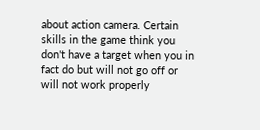about action camera. Certain skills in the game think you don't have a target when you in fact do but will not go off or will not work properly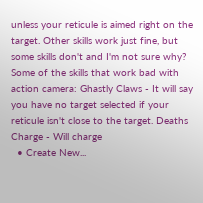unless your reticule is aimed right on the target. Other skills work just fine, but some skills don't and I'm not sure why? Some of the skills that work bad with action camera: Ghastly Claws - It will say you have no target selected if your reticule isn't close to the target. Deaths Charge - Will charge
  • Create New...